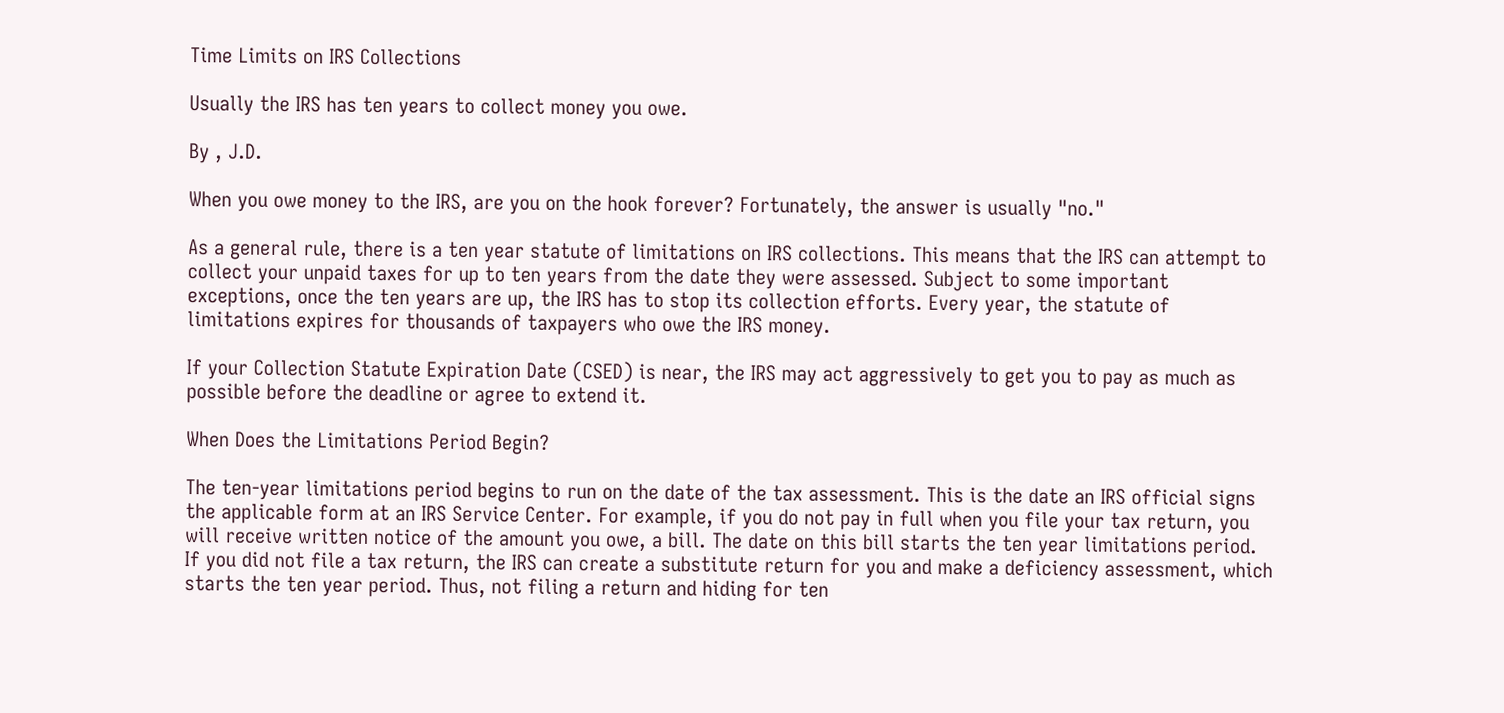Time Limits on IRS Collections

Usually the IRS has ten years to collect money you owe.

By , J.D.

When you owe money to the IRS, are you on the hook forever? Fortunately, the answer is usually "no."

As a general rule, there is a ten year statute of limitations on IRS collections. This means that the IRS can attempt to collect your unpaid taxes for up to ten years from the date they were assessed. Subject to some important exceptions, once the ten years are up, the IRS has to stop its collection efforts. Every year, the statute of limitations expires for thousands of taxpayers who owe the IRS money.

If your Collection Statute Expiration Date (CSED) is near, the IRS may act aggressively to get you to pay as much as possible before the deadline or agree to extend it.

When Does the Limitations Period Begin?

The ten-year limitations period begins to run on the date of the tax assessment. This is the date an IRS official signs the applicable form at an IRS Service Center. For example, if you do not pay in full when you file your tax return, you will receive written notice of the amount you owe, a bill. The date on this bill starts the ten year limitations period. If you did not file a tax return, the IRS can create a substitute return for you and make a deficiency assessment, which starts the ten year period. Thus, not filing a return and hiding for ten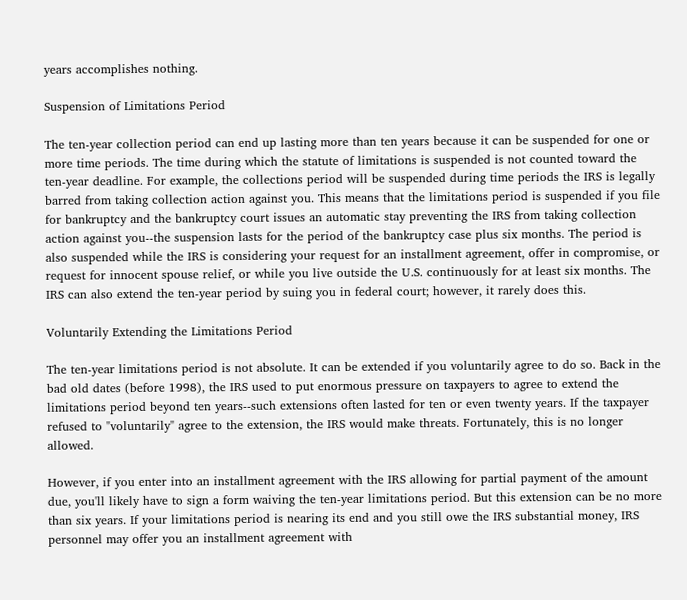years accomplishes nothing.

Suspension of Limitations Period

The ten-year collection period can end up lasting more than ten years because it can be suspended for one or more time periods. The time during which the statute of limitations is suspended is not counted toward the ten-year deadline. For example, the collections period will be suspended during time periods the IRS is legally barred from taking collection action against you. This means that the limitations period is suspended if you file for bankruptcy and the bankruptcy court issues an automatic stay preventing the IRS from taking collection action against you--the suspension lasts for the period of the bankruptcy case plus six months. The period is also suspended while the IRS is considering your request for an installment agreement, offer in compromise, or request for innocent spouse relief, or while you live outside the U.S. continuously for at least six months. The IRS can also extend the ten-year period by suing you in federal court; however, it rarely does this.

Voluntarily Extending the Limitations Period

The ten-year limitations period is not absolute. It can be extended if you voluntarily agree to do so. Back in the bad old dates (before 1998), the IRS used to put enormous pressure on taxpayers to agree to extend the limitations period beyond ten years--such extensions often lasted for ten or even twenty years. If the taxpayer refused to "voluntarily" agree to the extension, the IRS would make threats. Fortunately, this is no longer allowed.

However, if you enter into an installment agreement with the IRS allowing for partial payment of the amount due, you'll likely have to sign a form waiving the ten-year limitations period. But this extension can be no more than six years. If your limitations period is nearing its end and you still owe the IRS substantial money, IRS personnel may offer you an installment agreement with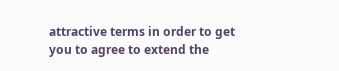attractive terms in order to get you to agree to extend the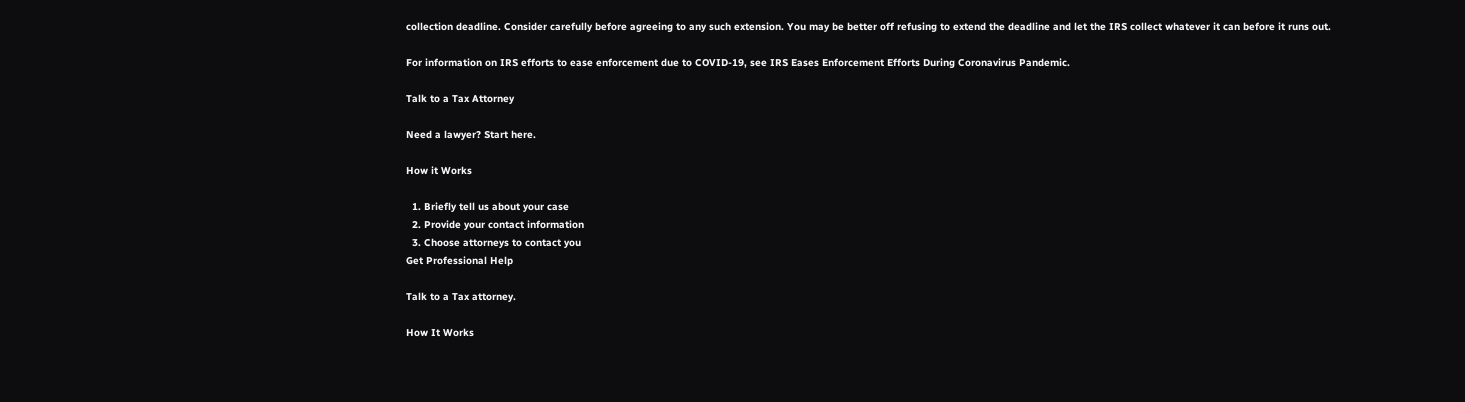collection deadline. Consider carefully before agreeing to any such extension. You may be better off refusing to extend the deadline and let the IRS collect whatever it can before it runs out.

For information on IRS efforts to ease enforcement due to COVID-19, see IRS Eases Enforcement Efforts During Coronavirus Pandemic.

Talk to a Tax Attorney

Need a lawyer? Start here.

How it Works

  1. Briefly tell us about your case
  2. Provide your contact information
  3. Choose attorneys to contact you
Get Professional Help

Talk to a Tax attorney.

How It Works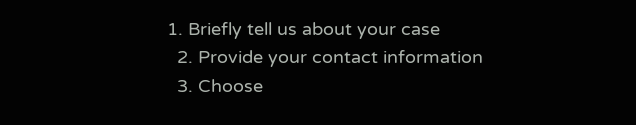1. Briefly tell us about your case
  2. Provide your contact information
  3. Choose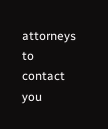attorneys to contact you